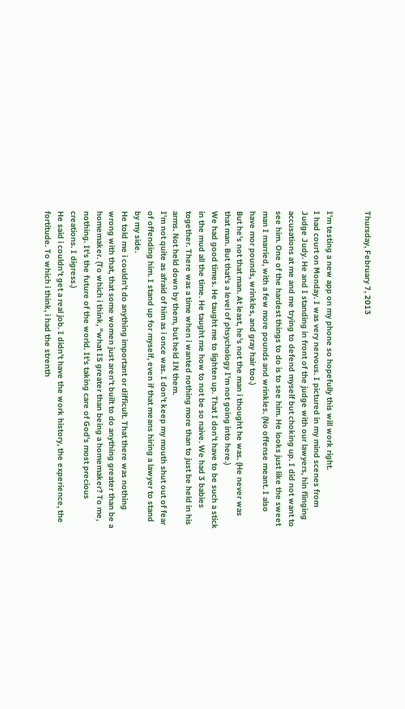Thursday, February 7, 2013


I'm testing a new app on my phone so hopefully this will work right.
I had court on Monday. I was very nervous. I pictured in my mind scenes from Judge Judy. He and I standing in front of the judge with our lawyers, hin flinging accusations at me and me trying to defend myself but choking up. I did not want to see him. One of the hardest things to do is to see him. He looks just like the sweet man I married, with a few more pounds and wrinkles. (No offense meant. I also have mor pounds, wrinkles, and gray hair too.)
But he's not that man. At least, he's not the man i thought he was. (He never was that man. But that's a level of phsychology I'm not going into here.)
We had good times. He taught me to lighten up. That I don't have to be such a stick in the mud all the time. He taught me how to not be so naive. We had 3 babies together. There was a time when i wanted nothing more than to just be held in his arms. Not held down by them, but held IN them.
I'm not quite as afraid of him as i once was. I don't keep my mouth shut out of fear of offending him. I stand up for myself, even if that means hiring a lawyer to stand by my side.
He told me i couldn't do anything important or difficult. That there was nothing wrong with that, that some women just aren't built to do anything greater than be a homemaker. (To which i think, "what IS greater than being a homemaker? To me, nothing. It's the future of the world. It's taking care of God's most precious creations. I digress.)
He said i couldn't get a real job. I didn't have the work history, the experience, the fortitude. To which i think, i had the strenth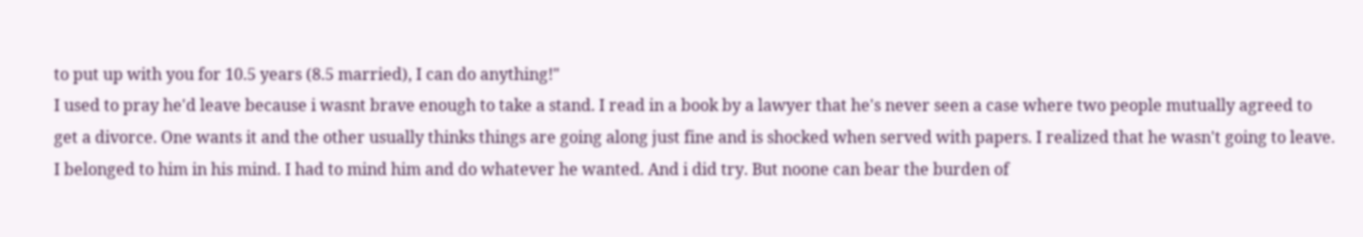to put up with you for 10.5 years (8.5 married), I can do anything!"
I used to pray he'd leave because i wasnt brave enough to take a stand. I read in a book by a lawyer that he's never seen a case where two people mutually agreed to get a divorce. One wants it and the other usually thinks things are going along just fine and is shocked when served with papers. I realized that he wasn't going to leave. I belonged to him in his mind. I had to mind him and do whatever he wanted. And i did try. But noone can bear the burden of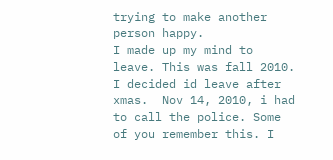trying to make another person happy.
I made up my mind to leave. This was fall 2010. I decided id leave after xmas.  Nov 14, 2010, i had to call the police. Some of you remember this. I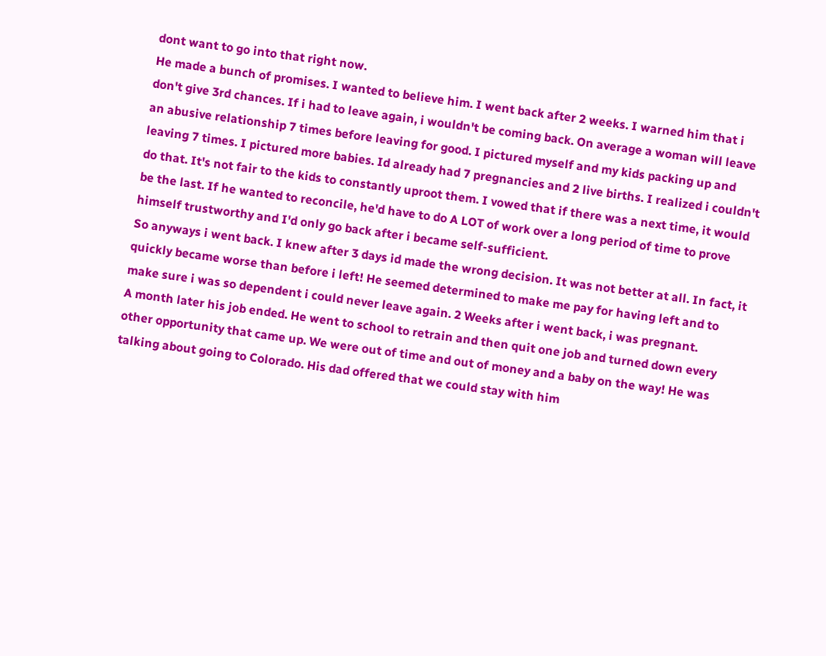dont want to go into that right now.
He made a bunch of promises. I wanted to believe him. I went back after 2 weeks. I warned him that i don't give 3rd chances. If i had to leave again, i wouldn't be coming back. On average a woman will leave an abusive relationship 7 times before leaving for good. I pictured myself and my kids packing up and leaving 7 times. I pictured more babies. Id already had 7 pregnancies and 2 live births. I realized i couldn't do that. It's not fair to the kids to constantly uproot them. I vowed that if there was a next time, it would be the last. If he wanted to reconcile, he'd have to do A LOT of work over a long period of time to prove himself trustworthy and I'd only go back after i became self-sufficient.
So anyways i went back. I knew after 3 days id made the wrong decision. It was not better at all. In fact, it quickly became worse than before i left! He seemed determined to make me pay for having left and to make sure i was so dependent i could never leave again. 2 Weeks after i went back, i was pregnant.
A month later his job ended. He went to school to retrain and then quit one job and turned down every other opportunity that came up. We were out of time and out of money and a baby on the way! He was talking about going to Colorado. His dad offered that we could stay with him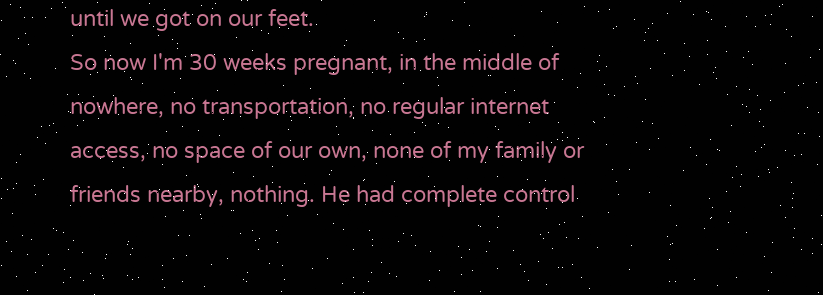until we got on our feet.
So now I'm 30 weeks pregnant, in the middle of nowhere, no transportation, no regular internet access, no space of our own, none of my family or friends nearby, nothing. He had complete control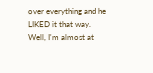over everything and he LIKED it that way.
Well, I'm almost at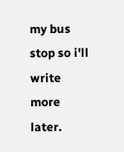my bus stop so i'll write more later.